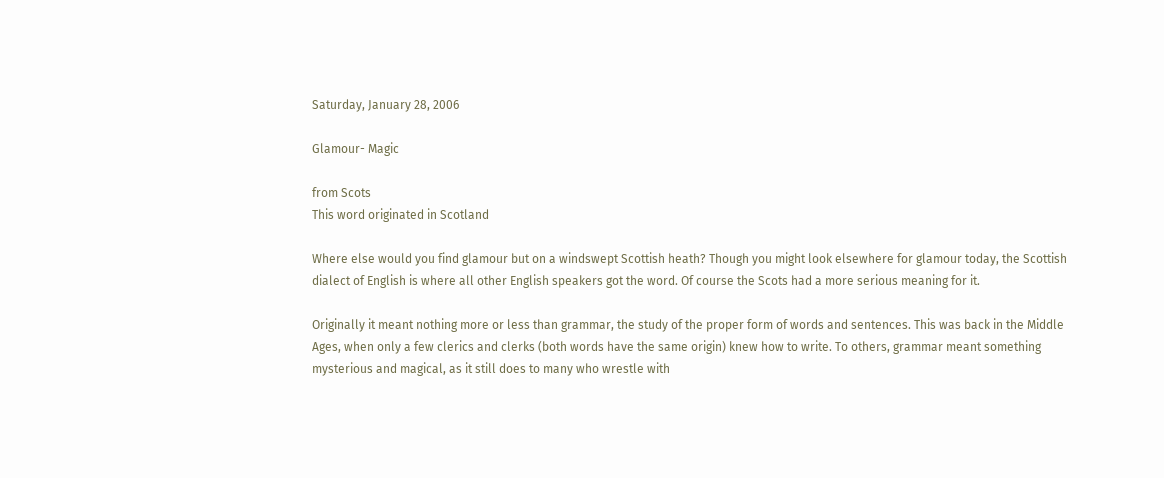Saturday, January 28, 2006

Glamour- Magic

from Scots
This word originated in Scotland

Where else would you find glamour but on a windswept Scottish heath? Though you might look elsewhere for glamour today, the Scottish dialect of English is where all other English speakers got the word. Of course the Scots had a more serious meaning for it.

Originally it meant nothing more or less than grammar, the study of the proper form of words and sentences. This was back in the Middle Ages, when only a few clerics and clerks (both words have the same origin) knew how to write. To others, grammar meant something mysterious and magical, as it still does to many who wrestle with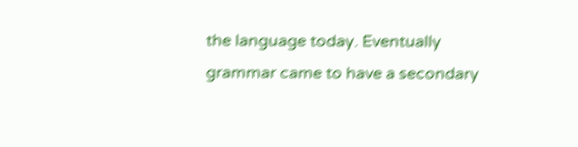the language today. Eventually grammar came to have a secondary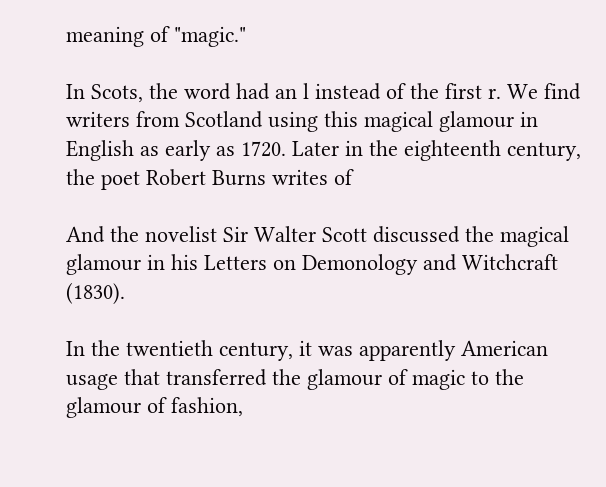meaning of "magic."

In Scots, the word had an l instead of the first r. We find writers from Scotland using this magical glamour in English as early as 1720. Later in the eighteenth century, the poet Robert Burns writes of

And the novelist Sir Walter Scott discussed the magical glamour in his Letters on Demonology and Witchcraft (1830).

In the twentieth century, it was apparently American usage that transferred the glamour of magic to the glamour of fashion,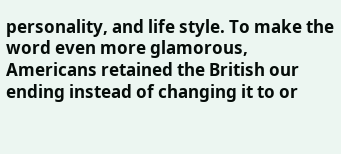personality, and life style. To make the word even more glamorous, Americans retained the British our ending instead of changing it to or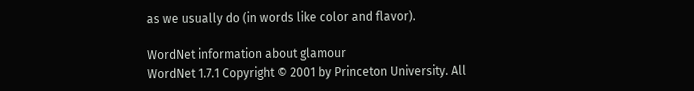as we usually do (in words like color and flavor).

WordNet information about glamour
WordNet 1.7.1 Copyright © 2001 by Princeton University. All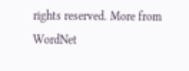rights reserved. More from WordNet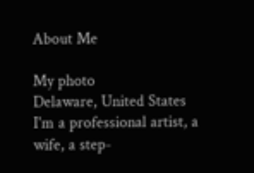About Me

My photo
Delaware, United States
I'm a professional artist, a wife, a step-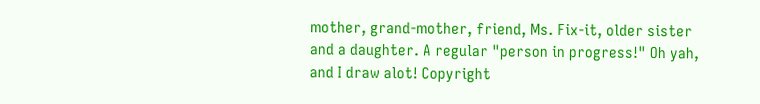mother, grand-mother, friend, Ms. Fix-it, older sister and a daughter. A regular "person in progress!" Oh yah, and I draw alot! Copyright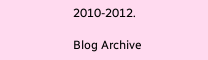2010-2012.

Blog Archive